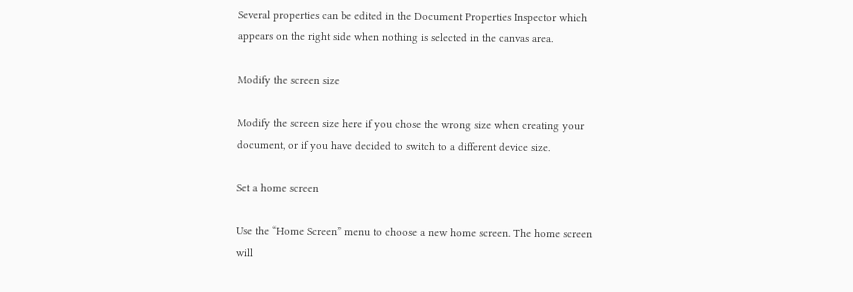Several properties can be edited in the Document Properties Inspector which appears on the right side when nothing is selected in the canvas area.

Modify the screen size

Modify the screen size here if you chose the wrong size when creating your document, or if you have decided to switch to a different device size.

Set a home screen

Use the “Home Screen” menu to choose a new home screen. The home screen will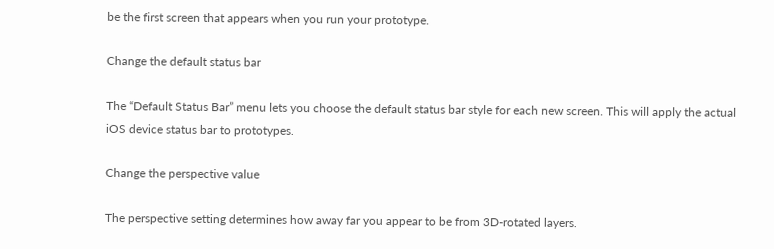be the first screen that appears when you run your prototype.

Change the default status bar

The “Default Status Bar” menu lets you choose the default status bar style for each new screen. This will apply the actual iOS device status bar to prototypes.

Change the perspective value

The perspective setting determines how away far you appear to be from 3D-rotated layers.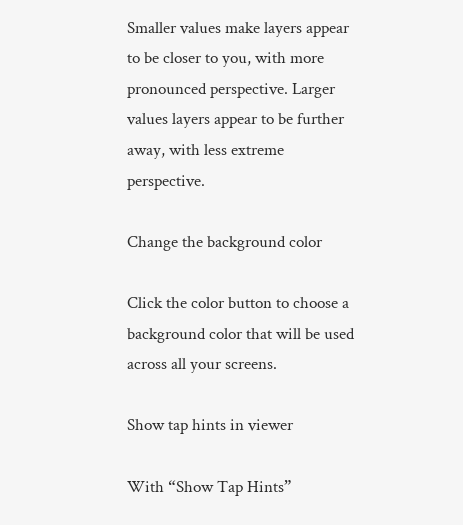Smaller values make layers appear to be closer to you, with more pronounced perspective. Larger values layers appear to be further away, with less extreme perspective.

Change the background color

Click the color button to choose a background color that will be used across all your screens.

Show tap hints in viewer

With “Show Tap Hints”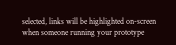selected, links will be highlighted on-screen when someone running your prototype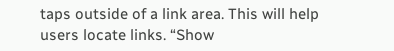taps outside of a link area. This will help users locate links. “Show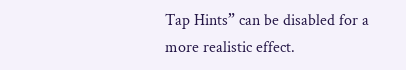Tap Hints” can be disabled for a more realistic effect.